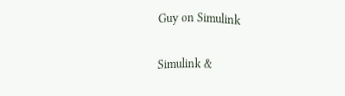Guy on Simulink

Simulink &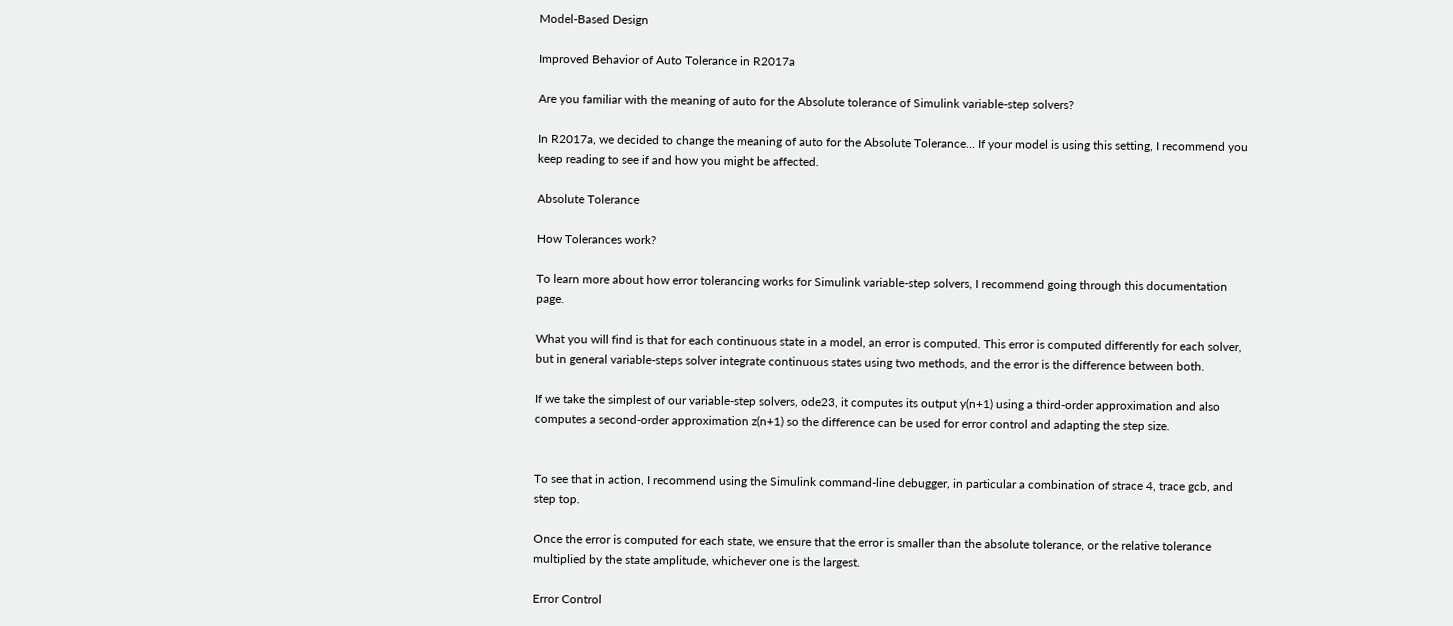Model-Based Design

Improved Behavior of Auto Tolerance in R2017a

Are you familiar with the meaning of auto for the Absolute tolerance of Simulink variable-step solvers?

In R2017a, we decided to change the meaning of auto for the Absolute Tolerance... If your model is using this setting, I recommend you keep reading to see if and how you might be affected.

Absolute Tolerance

How Tolerances work?

To learn more about how error tolerancing works for Simulink variable-step solvers, I recommend going through this documentation page.

What you will find is that for each continuous state in a model, an error is computed. This error is computed differently for each solver, but in general variable-steps solver integrate continuous states using two methods, and the error is the difference between both.

If we take the simplest of our variable-step solvers, ode23, it computes its output y(n+1) using a third-order approximation and also computes a second-order approximation z(n+1) so the difference can be used for error control and adapting the step size.


To see that in action, I recommend using the Simulink command-line debugger, in particular a combination of strace 4, trace gcb, and step top.

Once the error is computed for each state, we ensure that the error is smaller than the absolute tolerance, or the relative tolerance multiplied by the state amplitude, whichever one is the largest.

Error Control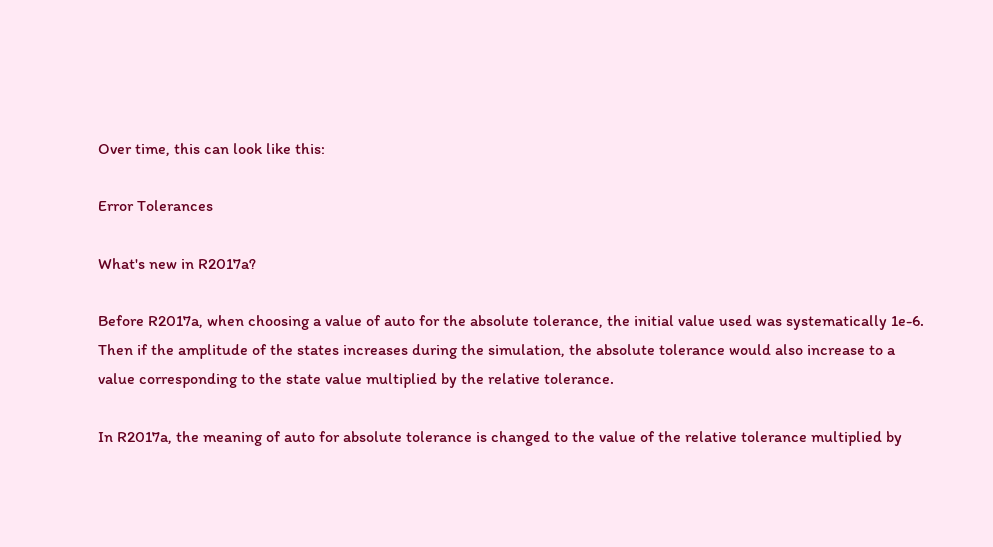Over time, this can look like this:

Error Tolerances

What's new in R2017a?

Before R2017a, when choosing a value of auto for the absolute tolerance, the initial value used was systematically 1e-6. Then if the amplitude of the states increases during the simulation, the absolute tolerance would also increase to a value corresponding to the state value multiplied by the relative tolerance.

In R2017a, the meaning of auto for absolute tolerance is changed to the value of the relative tolerance multiplied by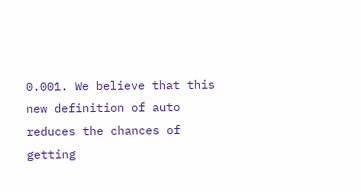0.001. We believe that this new definition of auto reduces the chances of getting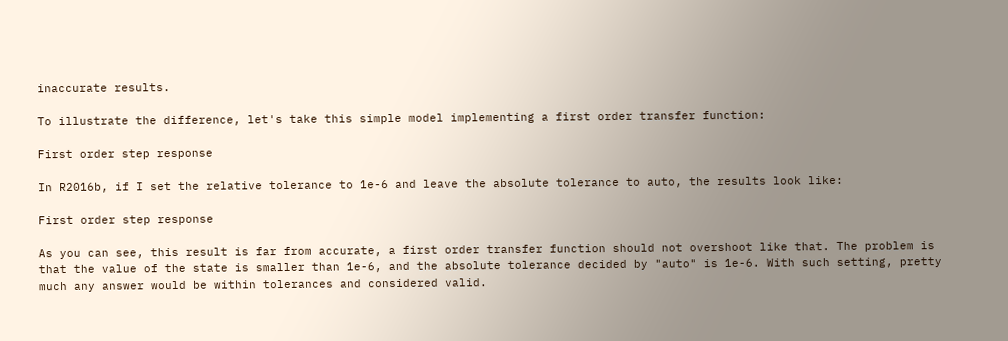inaccurate results.

To illustrate the difference, let's take this simple model implementing a first order transfer function:

First order step response

In R2016b, if I set the relative tolerance to 1e-6 and leave the absolute tolerance to auto, the results look like:

First order step response

As you can see, this result is far from accurate, a first order transfer function should not overshoot like that. The problem is that the value of the state is smaller than 1e-6, and the absolute tolerance decided by "auto" is 1e-6. With such setting, pretty much any answer would be within tolerances and considered valid.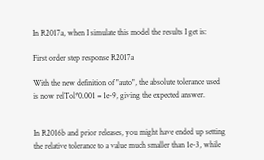In R2017a, when I simulate this model the results I get is:

First order step response R2017a

With the new definition of "auto", the absolute tolerance used is now relTol*0.001 = 1e-9, giving the expected answer.


In R2016b and prior releases, you might have ended up setting the relative tolerance to a value much smaller than 1e-3, while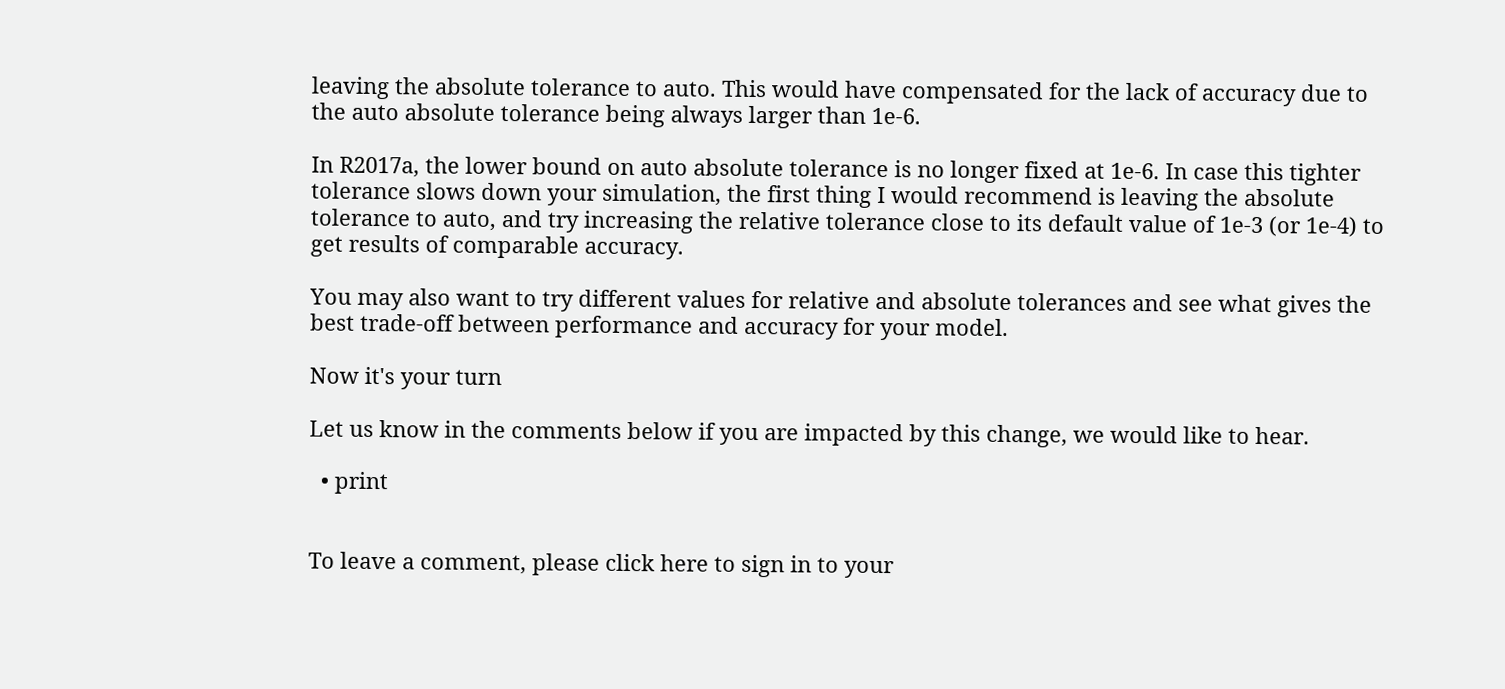leaving the absolute tolerance to auto. This would have compensated for the lack of accuracy due to the auto absolute tolerance being always larger than 1e-6.

In R2017a, the lower bound on auto absolute tolerance is no longer fixed at 1e-6. In case this tighter tolerance slows down your simulation, the first thing I would recommend is leaving the absolute tolerance to auto, and try increasing the relative tolerance close to its default value of 1e-3 (or 1e-4) to get results of comparable accuracy.

You may also want to try different values for relative and absolute tolerances and see what gives the best trade-off between performance and accuracy for your model.

Now it's your turn

Let us know in the comments below if you are impacted by this change, we would like to hear.

  • print


To leave a comment, please click here to sign in to your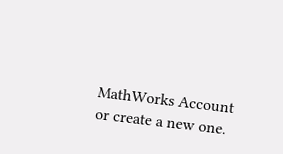MathWorks Account or create a new one.